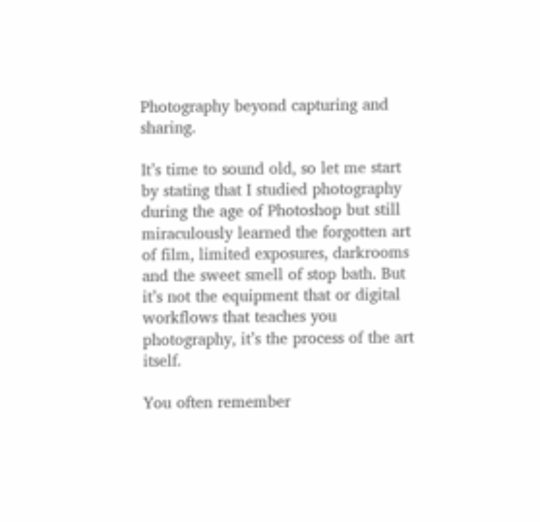Photography beyond capturing and sharing.

It’s time to sound old, so let me start by stating that I studied photography during the age of Photoshop but still miraculously learned the forgotten art of film, limited exposures, darkrooms and the sweet smell of stop bath. But it’s not the equipment that or digital workflows that teaches you photography, it’s the process of the art itself.

You often remember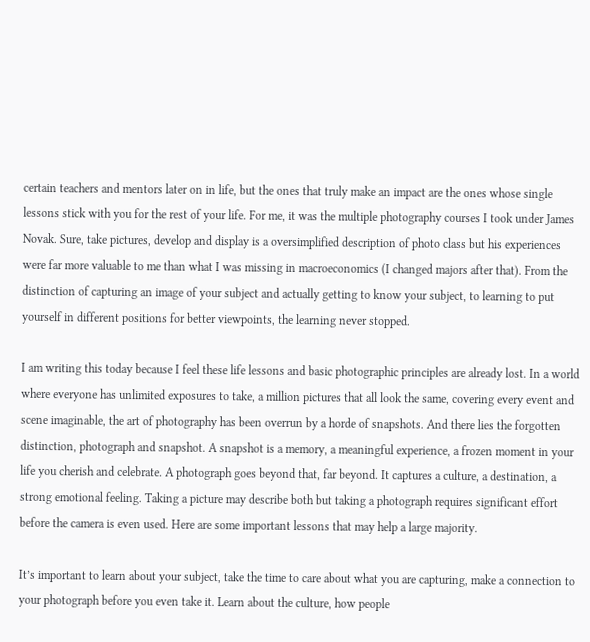certain teachers and mentors later on in life, but the ones that truly make an impact are the ones whose single lessons stick with you for the rest of your life. For me, it was the multiple photography courses I took under James Novak. Sure, take pictures, develop and display is a oversimplified description of photo class but his experiences were far more valuable to me than what I was missing in macroeconomics (I changed majors after that). From the distinction of capturing an image of your subject and actually getting to know your subject, to learning to put yourself in different positions for better viewpoints, the learning never stopped.

I am writing this today because I feel these life lessons and basic photographic principles are already lost. In a world where everyone has unlimited exposures to take, a million pictures that all look the same, covering every event and scene imaginable, the art of photography has been overrun by a horde of snapshots. And there lies the forgotten distinction, photograph and snapshot. A snapshot is a memory, a meaningful experience, a frozen moment in your life you cherish and celebrate. A photograph goes beyond that, far beyond. It captures a culture, a destination, a strong emotional feeling. Taking a picture may describe both but taking a photograph requires significant effort before the camera is even used. Here are some important lessons that may help a large majority.

It’s important to learn about your subject, take the time to care about what you are capturing, make a connection to your photograph before you even take it. Learn about the culture, how people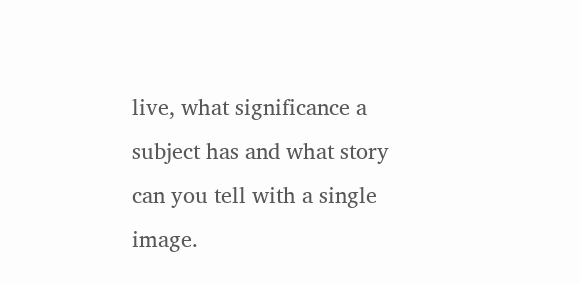live, what significance a subject has and what story can you tell with a single image.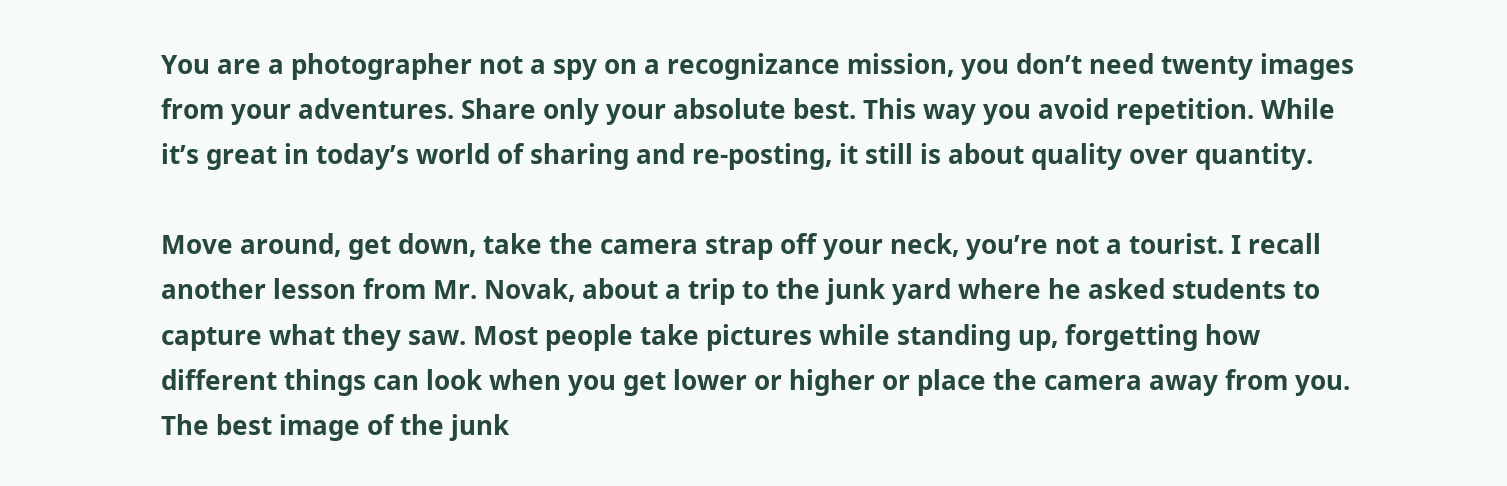You are a photographer not a spy on a recognizance mission, you don’t need twenty images from your adventures. Share only your absolute best. This way you avoid repetition. While it’s great in today’s world of sharing and re-posting, it still is about quality over quantity.

Move around, get down, take the camera strap off your neck, you’re not a tourist. I recall another lesson from Mr. Novak, about a trip to the junk yard where he asked students to capture what they saw. Most people take pictures while standing up, forgetting how different things can look when you get lower or higher or place the camera away from you. The best image of the junk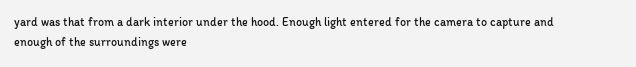yard was that from a dark interior under the hood. Enough light entered for the camera to capture and enough of the surroundings were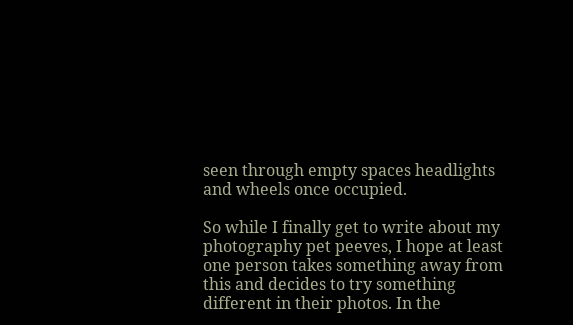seen through empty spaces headlights and wheels once occupied.

So while I finally get to write about my photography pet peeves, I hope at least one person takes something away from this and decides to try something different in their photos. In the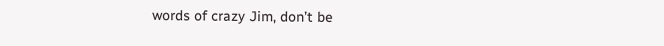words of crazy Jim, don’t be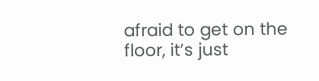afraid to get on the floor, it’s just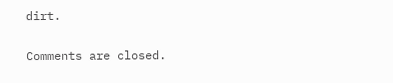dirt.

Comments are closed.